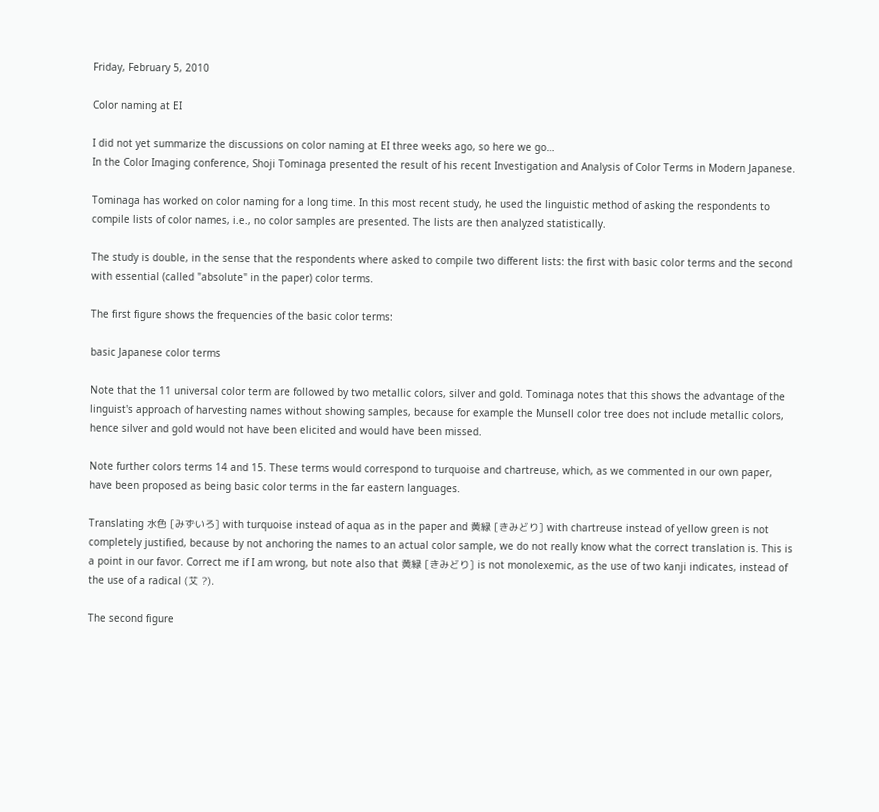Friday, February 5, 2010

Color naming at EI

I did not yet summarize the discussions on color naming at EI three weeks ago, so here we go…
In the Color Imaging conference, Shoji Tominaga presented the result of his recent Investigation and Analysis of Color Terms in Modern Japanese.

Tominaga has worked on color naming for a long time. In this most recent study, he used the linguistic method of asking the respondents to compile lists of color names, i.e., no color samples are presented. The lists are then analyzed statistically.

The study is double, in the sense that the respondents where asked to compile two different lists: the first with basic color terms and the second with essential (called "absolute" in the paper) color terms.

The first figure shows the frequencies of the basic color terms:

basic Japanese color terms

Note that the 11 universal color term are followed by two metallic colors, silver and gold. Tominaga notes that this shows the advantage of the linguist's approach of harvesting names without showing samples, because for example the Munsell color tree does not include metallic colors, hence silver and gold would not have been elicited and would have been missed.

Note further colors terms 14 and 15. These terms would correspond to turquoise and chartreuse, which, as we commented in our own paper, have been proposed as being basic color terms in the far eastern languages.

Translating 水色 [みずいろ] with turquoise instead of aqua as in the paper and 黄緑 [きみどり] with chartreuse instead of yellow green is not completely justified, because by not anchoring the names to an actual color sample, we do not really know what the correct translation is. This is a point in our favor. Correct me if I am wrong, but note also that 黄緑 [きみどり] is not monolexemic, as the use of two kanji indicates, instead of the use of a radical (艾 ?).

The second figure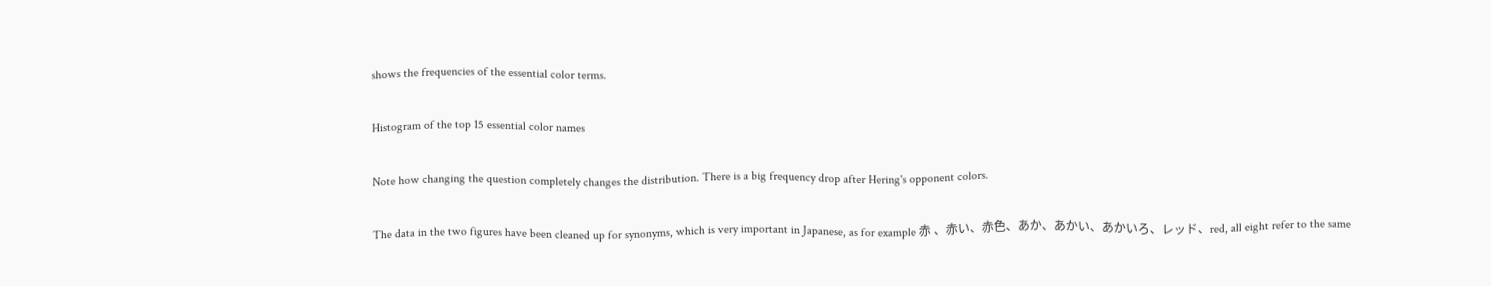shows the frequencies of the essential color terms.

Histogram of the top 15 essential color names

Note how changing the question completely changes the distribution. There is a big frequency drop after Hering's opponent colors.

The data in the two figures have been cleaned up for synonyms, which is very important in Japanese, as for example 赤 、赤い、赤色、あか、あかい、あかいろ、レッド、red, all eight refer to the same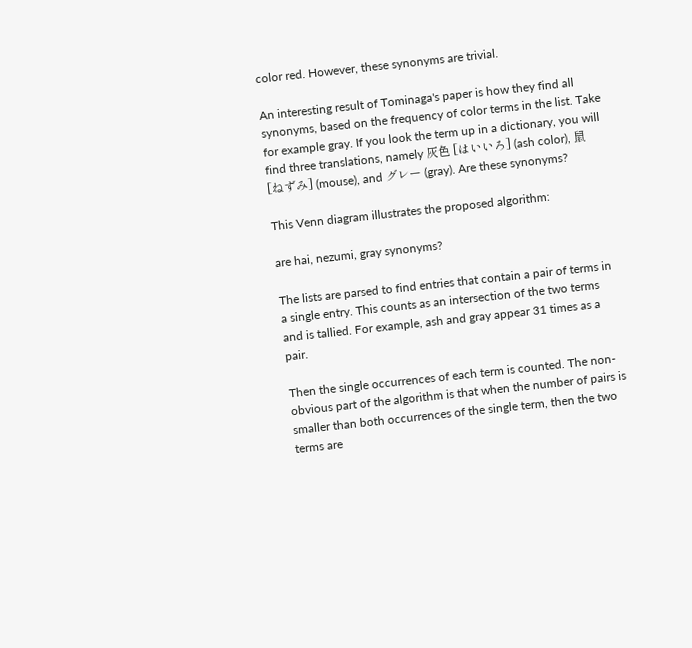color red. However, these synonyms are trivial.

An interesting result of Tominaga's paper is how they find all synonyms, based on the frequency of color terms in the list. Take for example gray. If you look the term up in a dictionary, you will find three translations, namely 灰色 [はいいろ] (ash color), 鼠 [ねずみ] (mouse), and グレー (gray). Are these synonyms?

This Venn diagram illustrates the proposed algorithm:

are hai, nezumi, gray synonyms?

The lists are parsed to find entries that contain a pair of terms in a single entry. This counts as an intersection of the two terms and is tallied. For example, ash and gray appear 31 times as a pair.

Then the single occurrences of each term is counted. The non-obvious part of the algorithm is that when the number of pairs is smaller than both occurrences of the single term, then the two terms are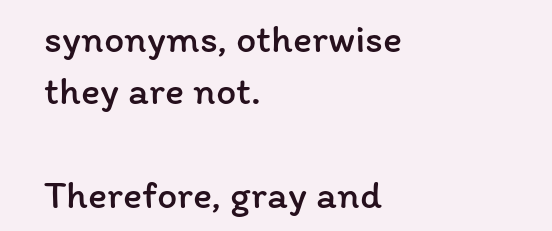synonyms, otherwise they are not.

Therefore, gray and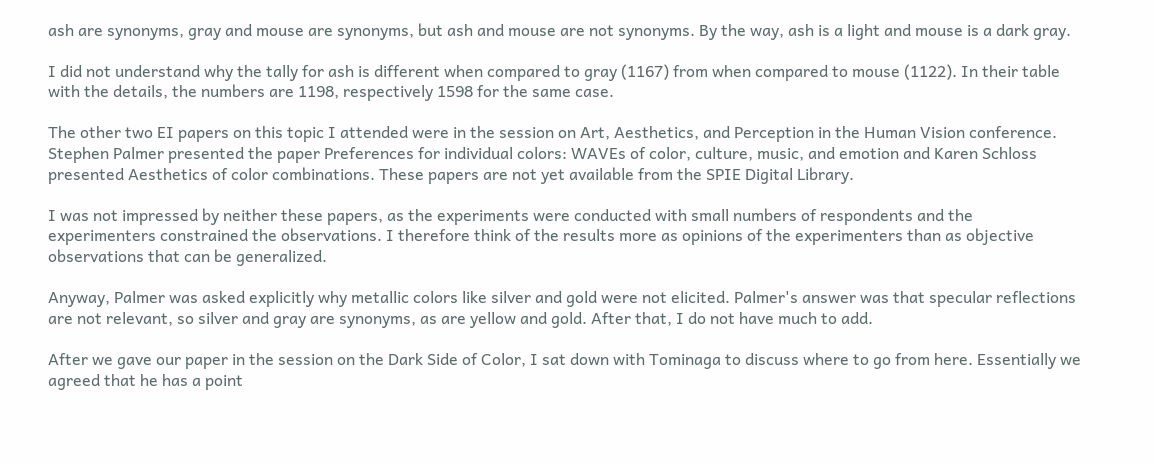ash are synonyms, gray and mouse are synonyms, but ash and mouse are not synonyms. By the way, ash is a light and mouse is a dark gray.

I did not understand why the tally for ash is different when compared to gray (1167) from when compared to mouse (1122). In their table with the details, the numbers are 1198, respectively 1598 for the same case.

The other two EI papers on this topic I attended were in the session on Art, Aesthetics, and Perception in the Human Vision conference. Stephen Palmer presented the paper Preferences for individual colors: WAVEs of color, culture, music, and emotion and Karen Schloss presented Aesthetics of color combinations. These papers are not yet available from the SPIE Digital Library.

I was not impressed by neither these papers, as the experiments were conducted with small numbers of respondents and the experimenters constrained the observations. I therefore think of the results more as opinions of the experimenters than as objective observations that can be generalized.

Anyway, Palmer was asked explicitly why metallic colors like silver and gold were not elicited. Palmer's answer was that specular reflections are not relevant, so silver and gray are synonyms, as are yellow and gold. After that, I do not have much to add.

After we gave our paper in the session on the Dark Side of Color, I sat down with Tominaga to discuss where to go from here. Essentially we agreed that he has a point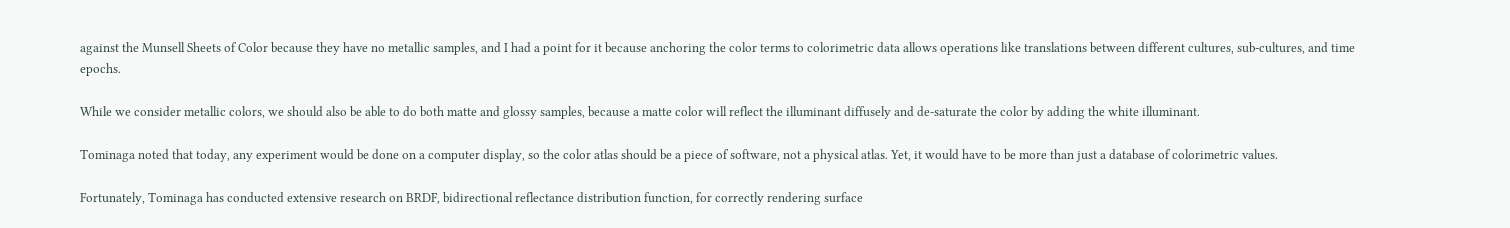against the Munsell Sheets of Color because they have no metallic samples, and I had a point for it because anchoring the color terms to colorimetric data allows operations like translations between different cultures, sub-cultures, and time epochs.

While we consider metallic colors, we should also be able to do both matte and glossy samples, because a matte color will reflect the illuminant diffusely and de-saturate the color by adding the white illuminant.

Tominaga noted that today, any experiment would be done on a computer display, so the color atlas should be a piece of software, not a physical atlas. Yet, it would have to be more than just a database of colorimetric values.

Fortunately, Tominaga has conducted extensive research on BRDF, bidirectional reflectance distribution function, for correctly rendering surface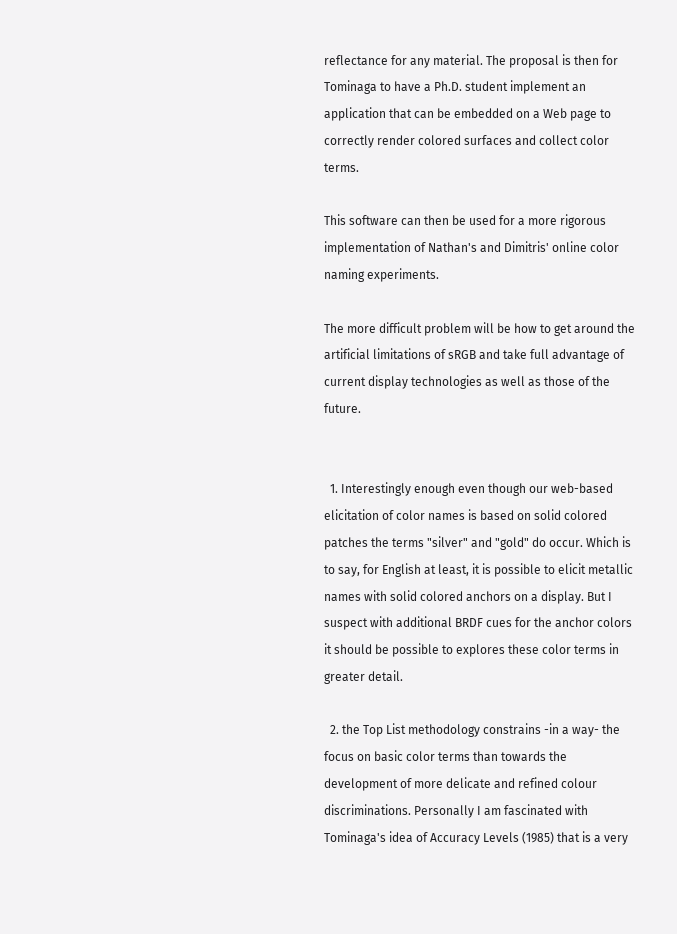reflectance for any material. The proposal is then for Tominaga to have a Ph.D. student implement an application that can be embedded on a Web page to correctly render colored surfaces and collect color terms.

This software can then be used for a more rigorous implementation of Nathan's and Dimitris' online color naming experiments.

The more difficult problem will be how to get around the artificial limitations of sRGB and take full advantage of current display technologies as well as those of the future.


  1. Interestingly enough even though our web-based elicitation of color names is based on solid colored patches the terms "silver" and "gold" do occur. Which is to say, for English at least, it is possible to elicit metallic names with solid colored anchors on a display. But I suspect with additional BRDF cues for the anchor colors it should be possible to explores these color terms in greater detail.

  2. the Top List methodology constrains -in a way- the focus on basic color terms than towards the development of more delicate and refined colour discriminations. Personally I am fascinated with Tominaga's idea of Accuracy Levels (1985) that is a very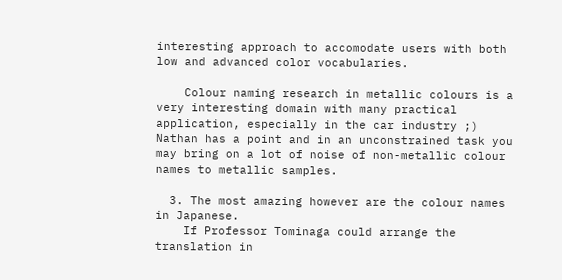interesting approach to accomodate users with both low and advanced color vocabularies.

    Colour naming research in metallic colours is a very interesting domain with many practical application, especially in the car industry ;) Nathan has a point and in an unconstrained task you may bring on a lot of noise of non-metallic colour names to metallic samples.

  3. The most amazing however are the colour names in Japanese.
    If Professor Tominaga could arrange the translation in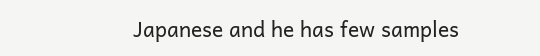Japanese and he has few samples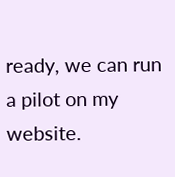ready, we can run a pilot on my website.